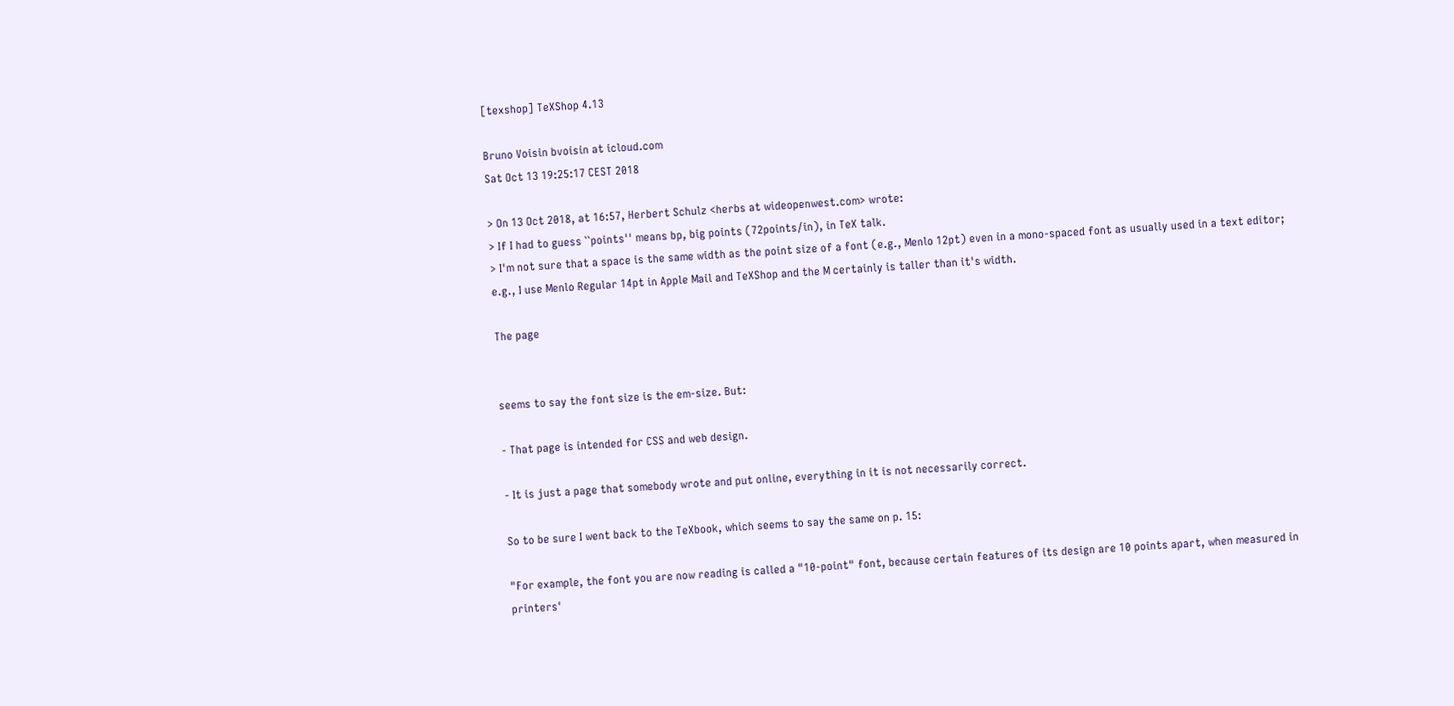[texshop] TeXShop 4.13

Bruno Voisin bvoisin at icloud.com
Sat Oct 13 19:25:17 CEST 2018

> On 13 Oct 2018, at 16:57, Herbert Schulz <herbs at wideopenwest.com> wrote:
> If I had to guess ``points'' means bp, big points (72points/in), in TeX talk.
> I'm not sure that a space is the same width as the point size of a font (e.g., Menlo 12pt) even in a mono-spaced font as usually used in a text editor; e.g., I use Menlo Regular 14pt in Apple Mail and TeXShop and the M certainly is taller than it's width.

The page


seems to say the font size is the em-size. But:

- That page is intended for CSS and web design.

- It is just a page that somebody wrote and put online, everything in it is not necessarily correct.

So to be sure I went back to the TeXbook, which seems to say the same on p. 15:

"For example, the font you are now reading is called a "10-point" font, because certain features of its design are 10 points apart, when measured in printers'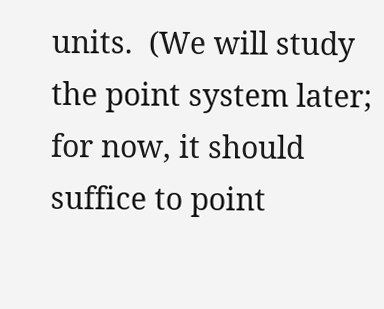units.  (We will study the point system later; for now, it should suffice to point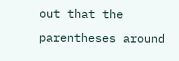out that the parentheses around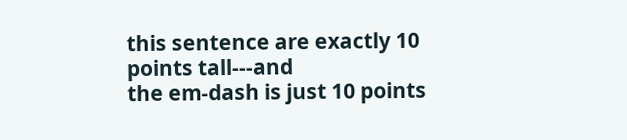this sentence are exactly 10 points tall---and
the em-dash is just 10 points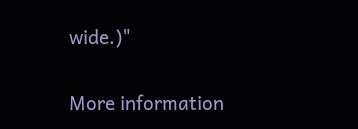wide.)"


More information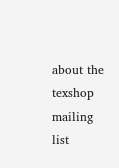about the texshop mailing list